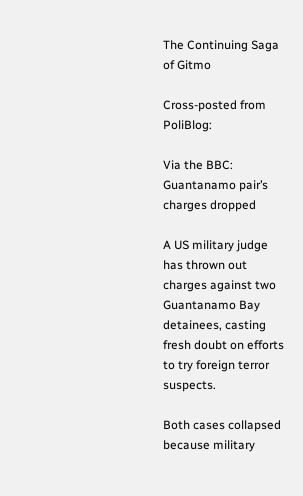The Continuing Saga of Gitmo

Cross-posted from PoliBlog:

Via the BBC: Guantanamo pair’s charges dropped

A US military judge has thrown out charges against two Guantanamo Bay detainees, casting fresh doubt on efforts to try foreign terror suspects.

Both cases collapsed because military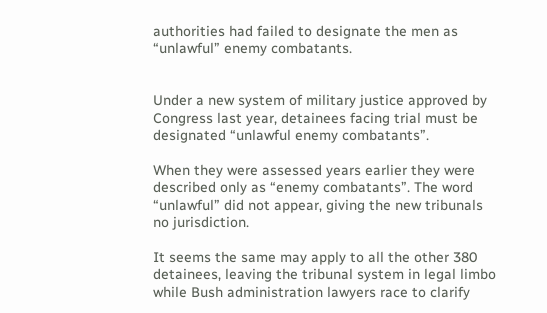authorities had failed to designate the men as “unlawful” enemy combatants.


Under a new system of military justice approved by Congress last year, detainees facing trial must be designated “unlawful enemy combatants”.

When they were assessed years earlier they were described only as “enemy combatants”. The word “unlawful” did not appear, giving the new tribunals no jurisdiction.

It seems the same may apply to all the other 380 detainees, leaving the tribunal system in legal limbo while Bush administration lawyers race to clarify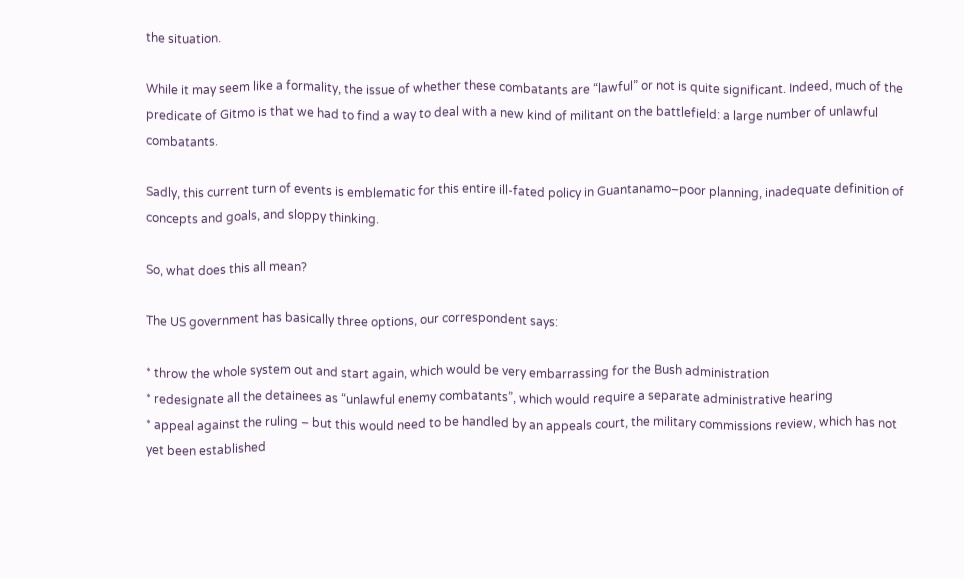the situation.

While it may seem like a formality, the issue of whether these combatants are “lawful” or not is quite significant. Indeed, much of the predicate of Gitmo is that we had to find a way to deal with a new kind of militant on the battlefield: a large number of unlawful combatants.

Sadly, this current turn of events is emblematic for this entire ill-fated policy in Guantanamo–poor planning, inadequate definition of concepts and goals, and sloppy thinking.

So, what does this all mean?

The US government has basically three options, our correspondent says:

* throw the whole system out and start again, which would be very embarrassing for the Bush administration
* redesignate all the detainees as “unlawful enemy combatants”, which would require a separate administrative hearing
* appeal against the ruling – but this would need to be handled by an appeals court, the military commissions review, which has not yet been established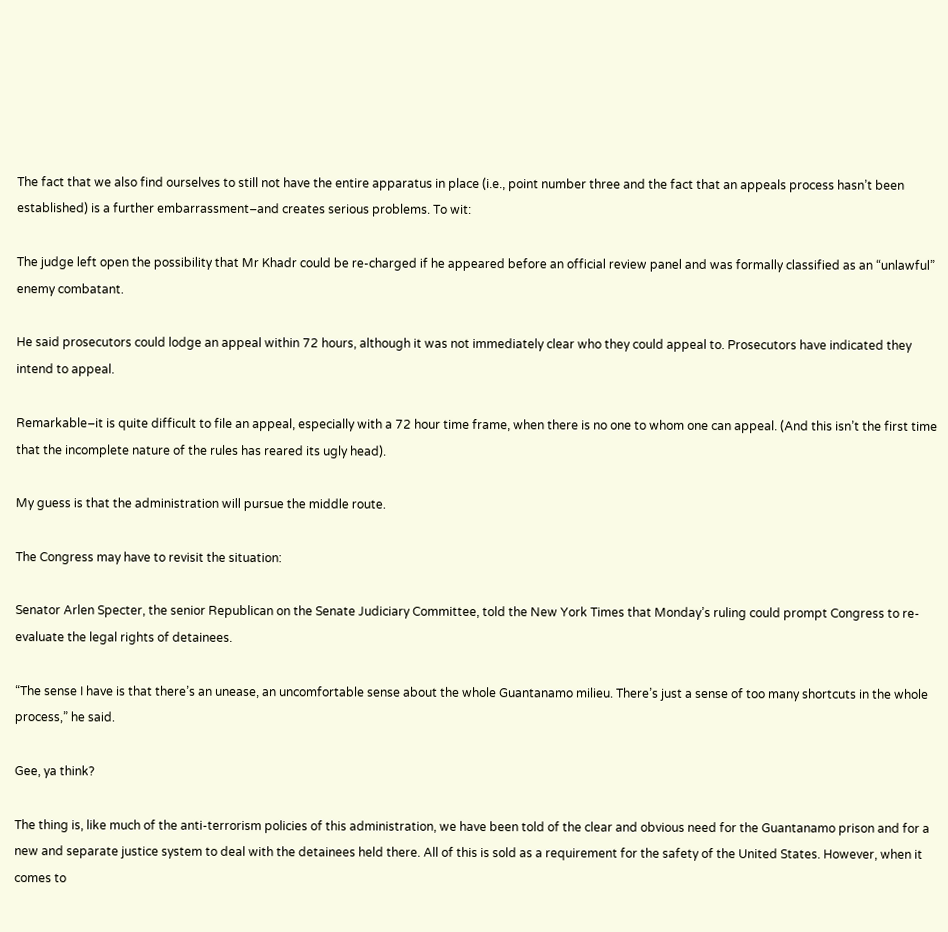The fact that we also find ourselves to still not have the entire apparatus in place (i.e., point number three and the fact that an appeals process hasn’t been established) is a further embarrassment–and creates serious problems. To wit:

The judge left open the possibility that Mr Khadr could be re-charged if he appeared before an official review panel and was formally classified as an “unlawful” enemy combatant.

He said prosecutors could lodge an appeal within 72 hours, although it was not immediately clear who they could appeal to. Prosecutors have indicated they intend to appeal.

Remarkable–it is quite difficult to file an appeal, especially with a 72 hour time frame, when there is no one to whom one can appeal. (And this isn’t the first time that the incomplete nature of the rules has reared its ugly head).

My guess is that the administration will pursue the middle route.

The Congress may have to revisit the situation:

Senator Arlen Specter, the senior Republican on the Senate Judiciary Committee, told the New York Times that Monday’s ruling could prompt Congress to re-evaluate the legal rights of detainees.

“The sense I have is that there’s an unease, an uncomfortable sense about the whole Guantanamo milieu. There’s just a sense of too many shortcuts in the whole process,” he said.

Gee, ya think?

The thing is, like much of the anti-terrorism policies of this administration, we have been told of the clear and obvious need for the Guantanamo prison and for a new and separate justice system to deal with the detainees held there. All of this is sold as a requirement for the safety of the United States. However, when it comes to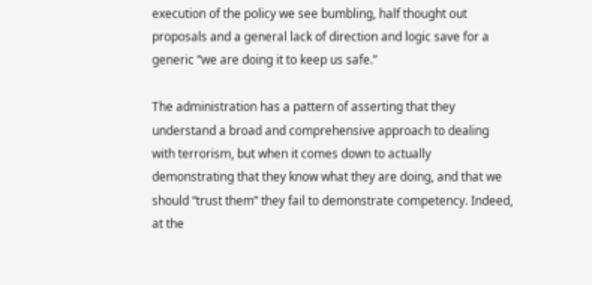execution of the policy we see bumbling, half thought out proposals and a general lack of direction and logic save for a generic “we are doing it to keep us safe.”

The administration has a pattern of asserting that they understand a broad and comprehensive approach to dealing with terrorism, but when it comes down to actually demonstrating that they know what they are doing, and that we should “trust them” they fail to demonstrate competency. Indeed, at the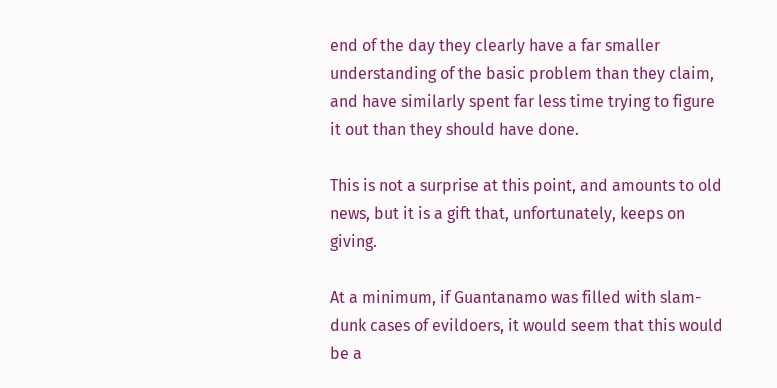end of the day they clearly have a far smaller understanding of the basic problem than they claim, and have similarly spent far less time trying to figure it out than they should have done.

This is not a surprise at this point, and amounts to old news, but it is a gift that, unfortunately, keeps on giving.

At a minimum, if Guantanamo was filled with slam-dunk cases of evildoers, it would seem that this would be a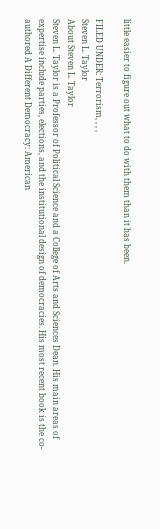little easier to figure out what to do with them than it has been.

FILED UNDER: Terrorism, , , ,
Steven L. Taylor
About Steven L. Taylor
Steven L. Taylor is a Professor of Political Science and a College of Arts and Sciences Dean. His main areas of expertise include parties, elections, and the institutional design of democracies. His most recent book is the co-authored A Different Democracy: American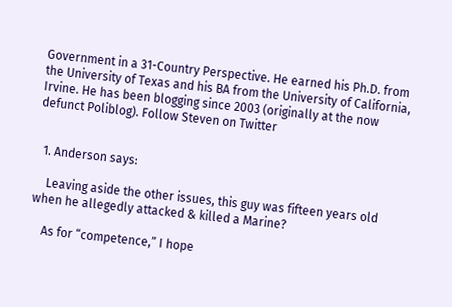Government in a 31-Country Perspective. He earned his Ph.D. from the University of Texas and his BA from the University of California, Irvine. He has been blogging since 2003 (originally at the now defunct Poliblog). Follow Steven on Twitter


  1. Anderson says:

    Leaving aside the other issues, this guy was fifteen years old when he allegedly attacked & killed a Marine?

    As for “competence,” I hope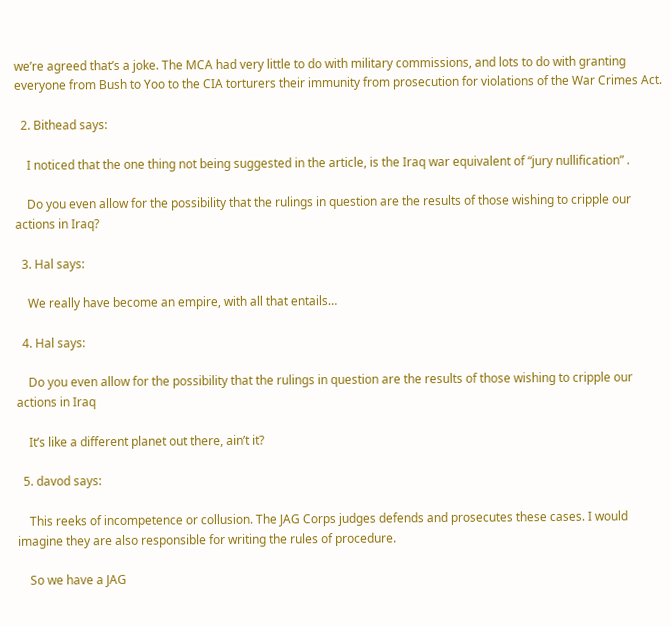we’re agreed that’s a joke. The MCA had very little to do with military commissions, and lots to do with granting everyone from Bush to Yoo to the CIA torturers their immunity from prosecution for violations of the War Crimes Act.

  2. Bithead says:

    I noticed that the one thing not being suggested in the article, is the Iraq war equivalent of “jury nullification” .

    Do you even allow for the possibility that the rulings in question are the results of those wishing to cripple our actions in Iraq?

  3. Hal says:

    We really have become an empire, with all that entails…

  4. Hal says:

    Do you even allow for the possibility that the rulings in question are the results of those wishing to cripple our actions in Iraq

    It’s like a different planet out there, ain’t it?

  5. davod says:

    This reeks of incompetence or collusion. The JAG Corps judges defends and prosecutes these cases. I would imagine they are also responsible for writing the rules of procedure.

    So we have a JAG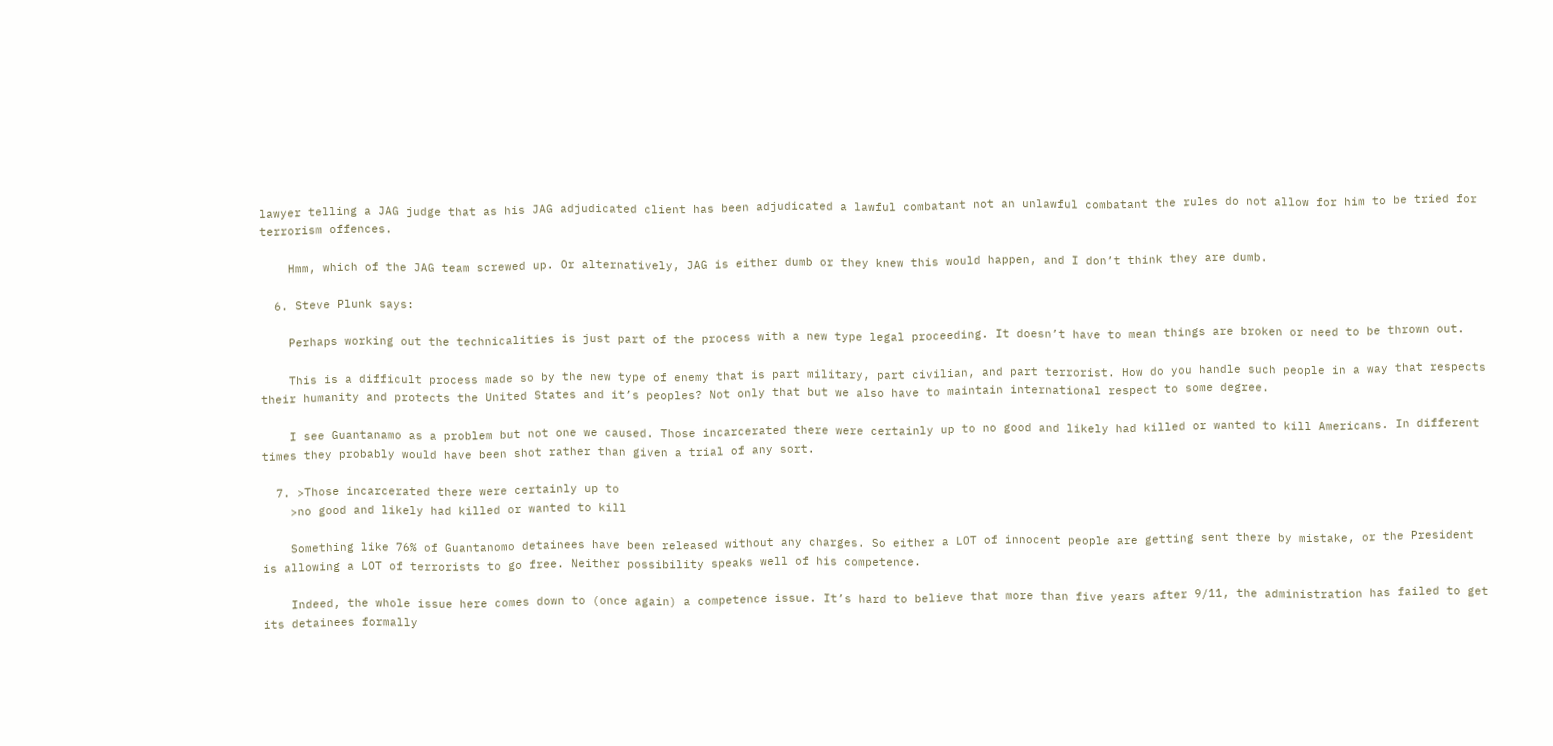lawyer telling a JAG judge that as his JAG adjudicated client has been adjudicated a lawful combatant not an unlawful combatant the rules do not allow for him to be tried for terrorism offences.

    Hmm, which of the JAG team screwed up. Or alternatively, JAG is either dumb or they knew this would happen, and I don’t think they are dumb.

  6. Steve Plunk says:

    Perhaps working out the technicalities is just part of the process with a new type legal proceeding. It doesn’t have to mean things are broken or need to be thrown out.

    This is a difficult process made so by the new type of enemy that is part military, part civilian, and part terrorist. How do you handle such people in a way that respects their humanity and protects the United States and it’s peoples? Not only that but we also have to maintain international respect to some degree.

    I see Guantanamo as a problem but not one we caused. Those incarcerated there were certainly up to no good and likely had killed or wanted to kill Americans. In different times they probably would have been shot rather than given a trial of any sort.

  7. >Those incarcerated there were certainly up to
    >no good and likely had killed or wanted to kill

    Something like 76% of Guantanomo detainees have been released without any charges. So either a LOT of innocent people are getting sent there by mistake, or the President is allowing a LOT of terrorists to go free. Neither possibility speaks well of his competence.

    Indeed, the whole issue here comes down to (once again) a competence issue. It’s hard to believe that more than five years after 9/11, the administration has failed to get its detainees formally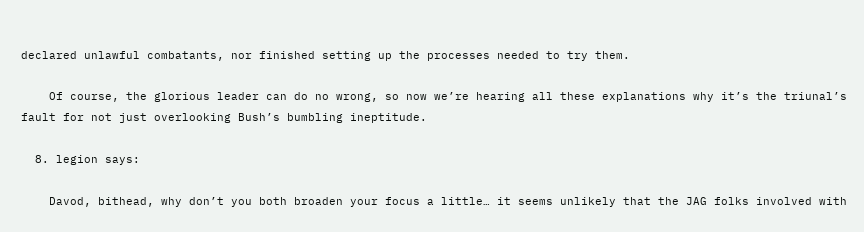declared unlawful combatants, nor finished setting up the processes needed to try them.

    Of course, the glorious leader can do no wrong, so now we’re hearing all these explanations why it’s the triunal’s fault for not just overlooking Bush’s bumbling ineptitude.

  8. legion says:

    Davod, bithead, why don’t you both broaden your focus a little… it seems unlikely that the JAG folks involved with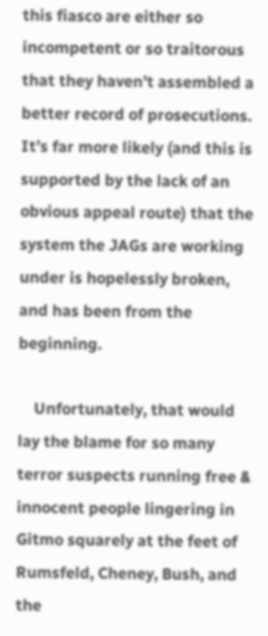this fiasco are either so incompetent or so traitorous that they haven’t assembled a better record of prosecutions. It’s far more likely (and this is supported by the lack of an obvious appeal route) that the system the JAGs are working under is hopelessly broken, and has been from the beginning.

    Unfortunately, that would lay the blame for so many terror suspects running free & innocent people lingering in Gitmo squarely at the feet of Rumsfeld, Cheney, Bush, and the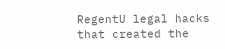RegentU legal hacks that created the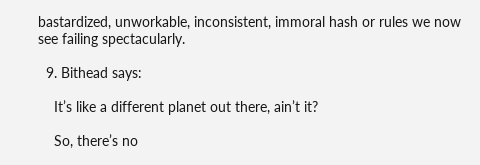bastardized, unworkable, inconsistent, immoral hash or rules we now see failing spectacularly.

  9. Bithead says:

    It’s like a different planet out there, ain’t it?

    So, there’s no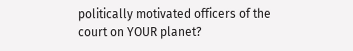politically motivated officers of the court on YOUR planet?